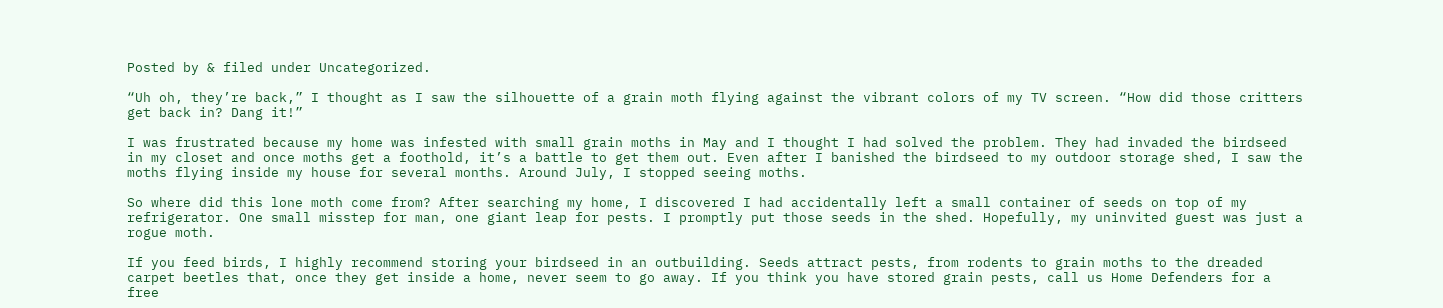Posted by & filed under Uncategorized.

“Uh oh, they’re back,” I thought as I saw the silhouette of a grain moth flying against the vibrant colors of my TV screen. “How did those critters get back in? Dang it!”

I was frustrated because my home was infested with small grain moths in May and I thought I had solved the problem. They had invaded the birdseed in my closet and once moths get a foothold, it’s a battle to get them out. Even after I banished the birdseed to my outdoor storage shed, I saw the moths flying inside my house for several months. Around July, I stopped seeing moths.

So where did this lone moth come from? After searching my home, I discovered I had accidentally left a small container of seeds on top of my refrigerator. One small misstep for man, one giant leap for pests. I promptly put those seeds in the shed. Hopefully, my uninvited guest was just a rogue moth.

If you feed birds, I highly recommend storing your birdseed in an outbuilding. Seeds attract pests, from rodents to grain moths to the dreaded carpet beetles that, once they get inside a home, never seem to go away. If you think you have stored grain pests, call us Home Defenders for a free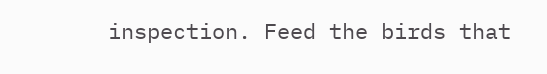inspection. Feed the birds that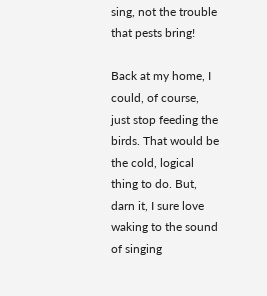sing, not the trouble that pests bring!

Back at my home, I could, of course, just stop feeding the birds. That would be the cold, logical thing to do. But, darn it, I sure love waking to the sound of singing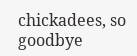chickadees, so goodbye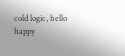cold logic, hello happy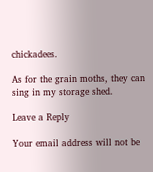chickadees.

As for the grain moths, they can sing in my storage shed.

Leave a Reply

Your email address will not be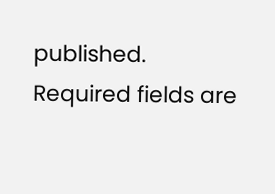published. Required fields are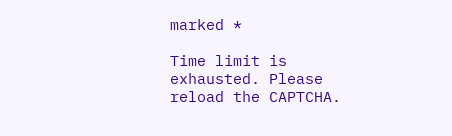marked *

Time limit is exhausted. Please reload the CAPTCHA.